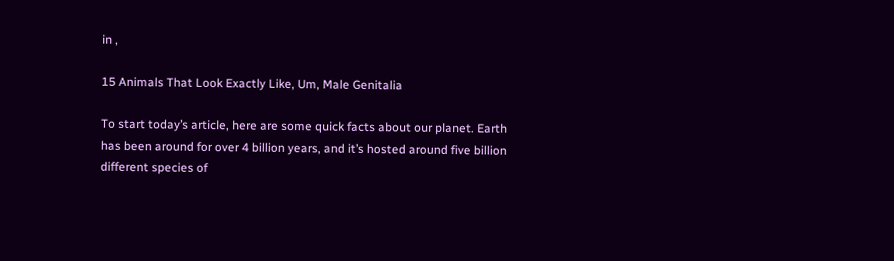in ,

15 Animals That Look Exactly Like, Um, Male Genitalia

To start today’s article, here are some quick facts about our planet. Earth has been around for over 4 billion years, and it’s hosted around five billion different species of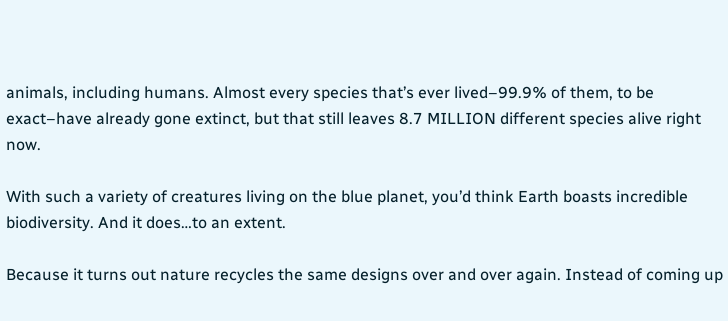animals, including humans. Almost every species that’s ever lived–99.9% of them, to be exact–have already gone extinct, but that still leaves 8.7 MILLION different species alive right now.

With such a variety of creatures living on the blue planet, you’d think Earth boasts incredible biodiversity. And it does…to an extent.

Because it turns out nature recycles the same designs over and over again. Instead of coming up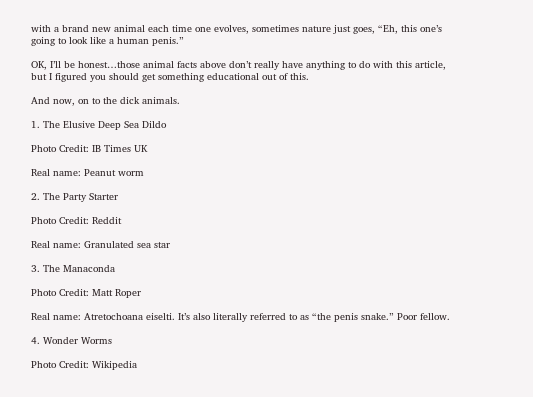with a brand new animal each time one evolves, sometimes nature just goes, “Eh, this one’s going to look like a human penis.”

OK, I’ll be honest…those animal facts above don’t really have anything to do with this article, but I figured you should get something educational out of this.

And now, on to the dick animals.

1. The Elusive Deep Sea Dildo

Photo Credit: IB Times UK

Real name: Peanut worm

2. The Party Starter

Photo Credit: Reddit

Real name: Granulated sea star

3. The Manaconda

Photo Credit: Matt Roper

Real name: Atretochoana eiselti. It’s also literally referred to as “the penis snake.” Poor fellow.

4. Wonder Worms

Photo Credit: Wikipedia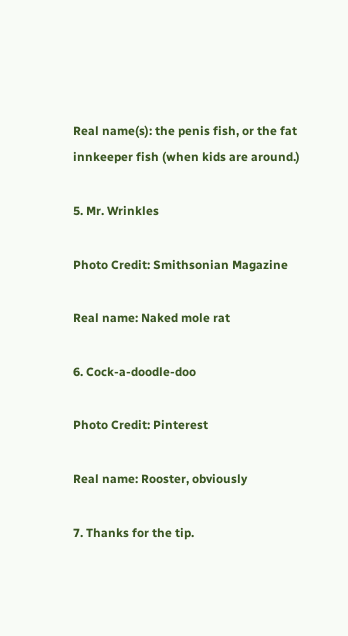Real name(s): the penis fish, or the fat innkeeper fish (when kids are around.)

5. Mr. Wrinkles

Photo Credit: Smithsonian Magazine

Real name: Naked mole rat

6. Cock-a-doodle-doo

Photo Credit: Pinterest

Real name: Rooster, obviously

7. Thanks for the tip.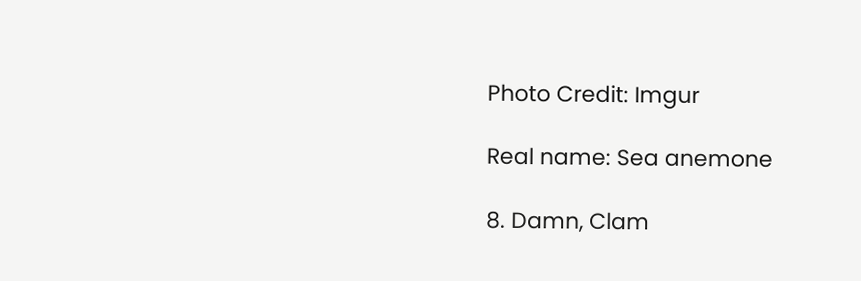Photo Credit: Imgur

Real name: Sea anemone

8. Damn, Clam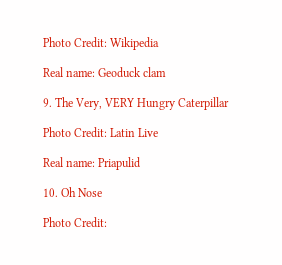Photo Credit: Wikipedia

Real name: Geoduck clam

9. The Very, VERY Hungry Caterpillar

Photo Credit: Latin Live

Real name: Priapulid

10. Oh Nose

Photo Credit: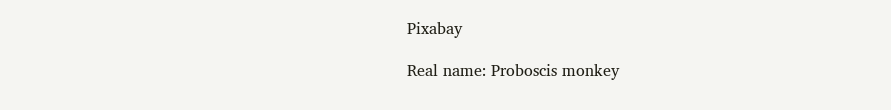Pixabay

Real name: Proboscis monkey